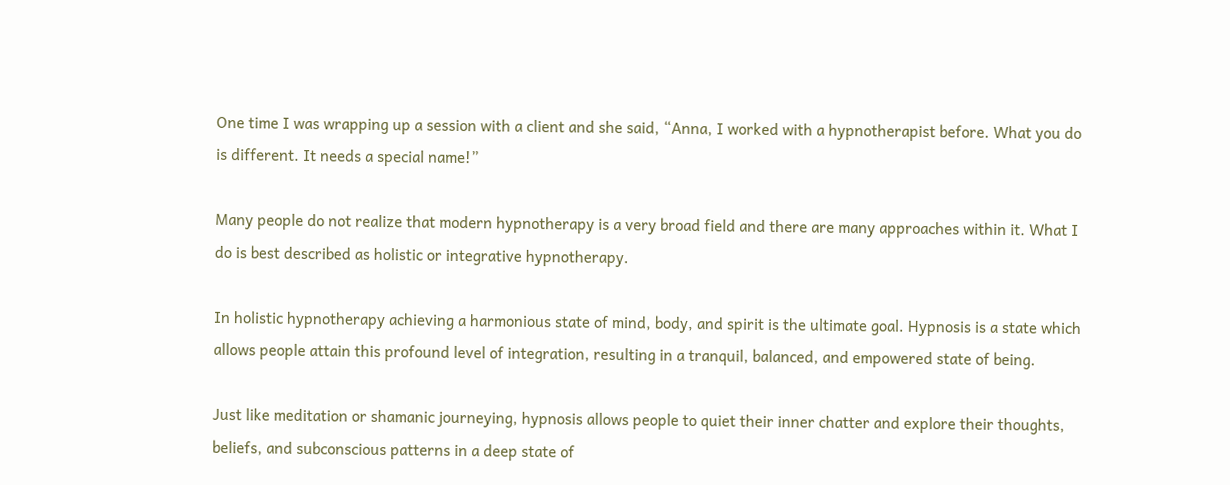One time I was wrapping up a session with a client and she said, “Anna, I worked with a hypnotherapist before. What you do is different. It needs a special name!”

Many people do not realize that modern hypnotherapy is a very broad field and there are many approaches within it. What I do is best described as holistic or integrative hypnotherapy.

In holistic hypnotherapy achieving a harmonious state of mind, body, and spirit is the ultimate goal. Hypnosis is a state which allows people attain this profound level of integration, resulting in a tranquil, balanced, and empowered state of being.

Just like meditation or shamanic journeying, hypnosis allows people to quiet their inner chatter and explore their thoughts, beliefs, and subconscious patterns in a deep state of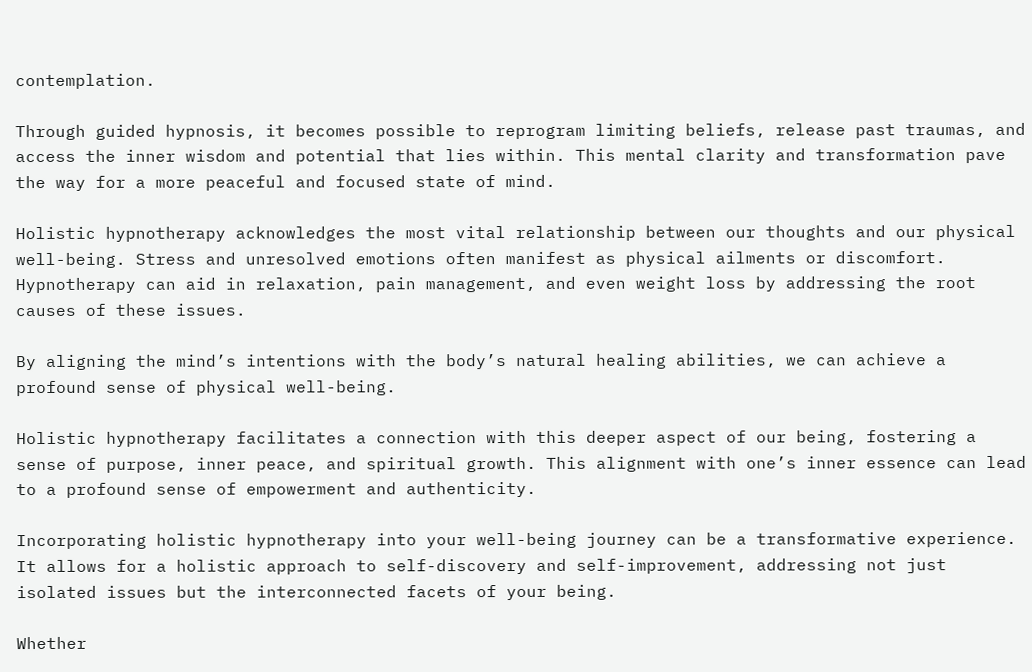contemplation.

Through guided hypnosis, it becomes possible to reprogram limiting beliefs, release past traumas, and access the inner wisdom and potential that lies within. This mental clarity and transformation pave the way for a more peaceful and focused state of mind.

Holistic hypnotherapy acknowledges the most vital relationship between our thoughts and our physical well-being. Stress and unresolved emotions often manifest as physical ailments or discomfort. Hypnotherapy can aid in relaxation, pain management, and even weight loss by addressing the root causes of these issues.

By aligning the mind’s intentions with the body’s natural healing abilities, we can achieve a profound sense of physical well-being.

Holistic hypnotherapy facilitates a connection with this deeper aspect of our being, fostering a sense of purpose, inner peace, and spiritual growth. This alignment with one’s inner essence can lead to a profound sense of empowerment and authenticity.

Incorporating holistic hypnotherapy into your well-being journey can be a transformative experience. It allows for a holistic approach to self-discovery and self-improvement, addressing not just isolated issues but the interconnected facets of your being.

Whether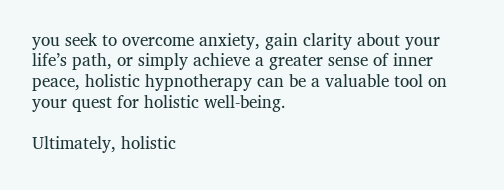you seek to overcome anxiety, gain clarity about your life’s path, or simply achieve a greater sense of inner peace, holistic hypnotherapy can be a valuable tool on your quest for holistic well-being.

Ultimately, holistic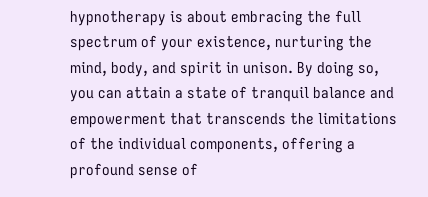hypnotherapy is about embracing the full spectrum of your existence, nurturing the mind, body, and spirit in unison. By doing so, you can attain a state of tranquil balance and empowerment that transcends the limitations of the individual components, offering a profound sense of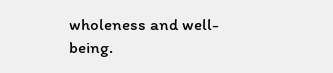wholeness and well-being.